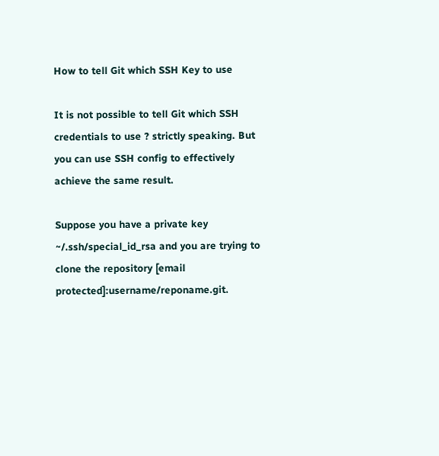How to tell Git which SSH Key to use

It is not possible to tell Git which SSH credentials to use ? strictly speaking. But you can use SSH config to effectively achieve the same result.

Suppose you have a private key ~/.ssh/special_id_rsa and you are trying to clone the repository [email protected]:username/reponame.git.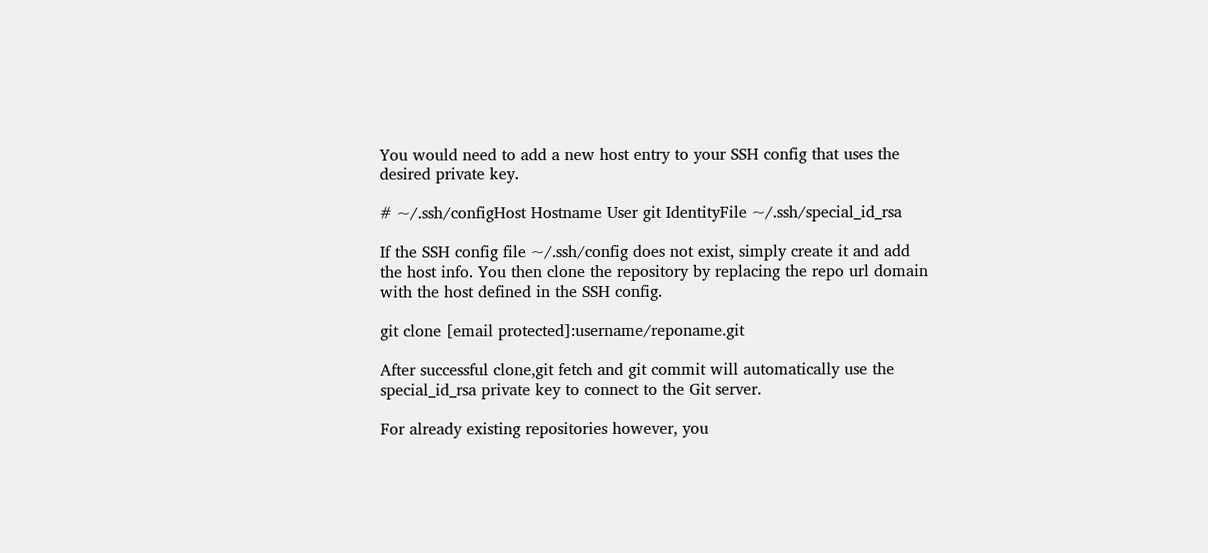You would need to add a new host entry to your SSH config that uses the desired private key.

# ~/.ssh/configHost Hostname User git IdentityFile ~/.ssh/special_id_rsa

If the SSH config file ~/.ssh/config does not exist, simply create it and add the host info. You then clone the repository by replacing the repo url domain with the host defined in the SSH config.

git clone [email protected]:username/reponame.git

After successful clone,git fetch and git commit will automatically use the special_id_rsa private key to connect to the Git server.

For already existing repositories however, you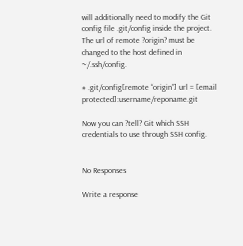will additionally need to modify the Git config file .git/config inside the project. The url of remote ?origin? must be changed to the host defined in ~/.ssh/config.

# .git/config[remote “origin”] url = [email protected]:username/reponame.git

Now you can ?tell? Git which SSH credentials to use through SSH config.


No Responses

Write a response